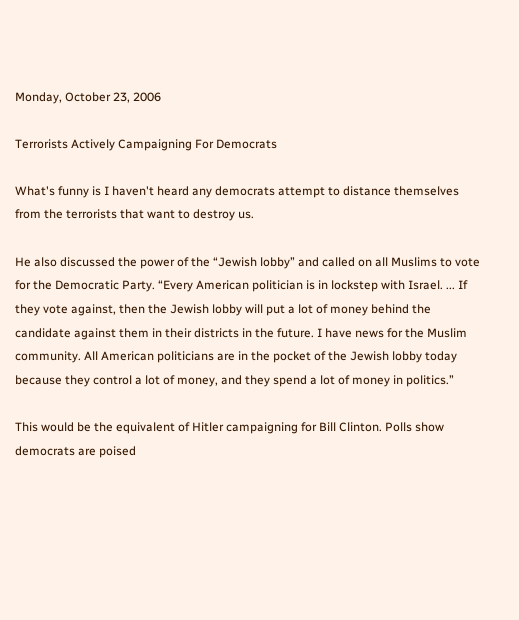Monday, October 23, 2006

Terrorists Actively Campaigning For Democrats

What's funny is I haven't heard any democrats attempt to distance themselves from the terrorists that want to destroy us.

He also discussed the power of the “Jewish lobby” and called on all Muslims to vote for the Democratic Party. “Every American politician is in lockstep with Israel. ... If they vote against, then the Jewish lobby will put a lot of money behind the candidate against them in their districts in the future. I have news for the Muslim community. All American politicians are in the pocket of the Jewish lobby today because they control a lot of money, and they spend a lot of money in politics.”

This would be the equivalent of Hitler campaigning for Bill Clinton. Polls show democrats are poised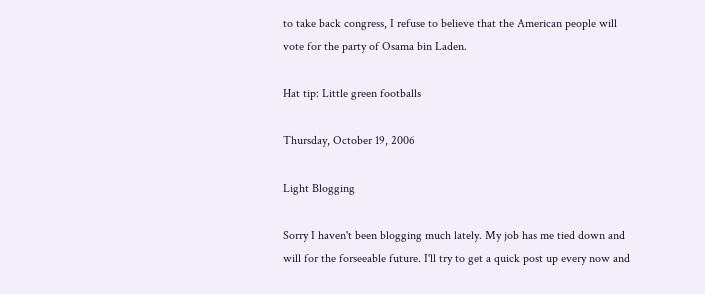to take back congress, I refuse to believe that the American people will vote for the party of Osama bin Laden.

Hat tip: Little green footballs

Thursday, October 19, 2006

Light Blogging

Sorry I haven't been blogging much lately. My job has me tied down and will for the forseeable future. I'll try to get a quick post up every now and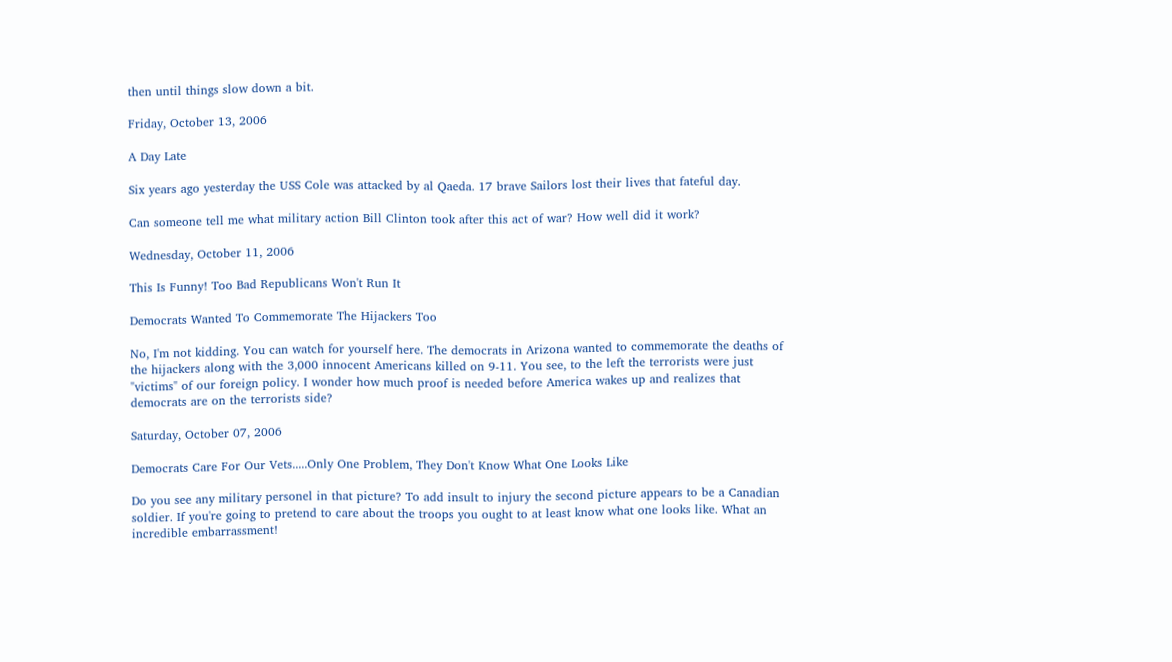then until things slow down a bit.

Friday, October 13, 2006

A Day Late

Six years ago yesterday the USS Cole was attacked by al Qaeda. 17 brave Sailors lost their lives that fateful day.

Can someone tell me what military action Bill Clinton took after this act of war? How well did it work?

Wednesday, October 11, 2006

This Is Funny! Too Bad Republicans Won't Run It

Democrats Wanted To Commemorate The Hijackers Too

No, I'm not kidding. You can watch for yourself here. The democrats in Arizona wanted to commemorate the deaths of the hijackers along with the 3,000 innocent Americans killed on 9-11. You see, to the left the terrorists were just "victims" of our foreign policy. I wonder how much proof is needed before America wakes up and realizes that democrats are on the terrorists side?

Saturday, October 07, 2006

Democrats Care For Our Vets.....Only One Problem, They Don't Know What One Looks Like

Do you see any military personel in that picture? To add insult to injury the second picture appears to be a Canadian soldier. If you're going to pretend to care about the troops you ought to at least know what one looks like. What an incredible embarrassment!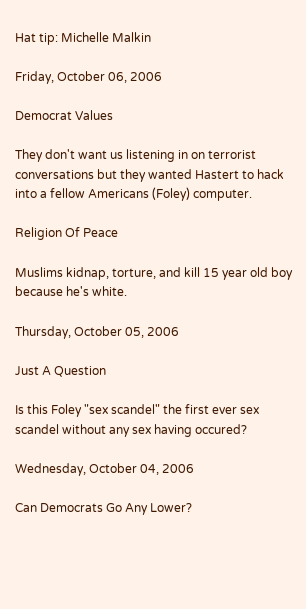Hat tip: Michelle Malkin

Friday, October 06, 2006

Democrat Values

They don't want us listening in on terrorist conversations but they wanted Hastert to hack into a fellow Americans (Foley) computer.

Religion Of Peace

Muslims kidnap, torture, and kill 15 year old boy because he's white.

Thursday, October 05, 2006

Just A Question

Is this Foley "sex scandel" the first ever sex scandel without any sex having occured?

Wednesday, October 04, 2006

Can Democrats Go Any Lower?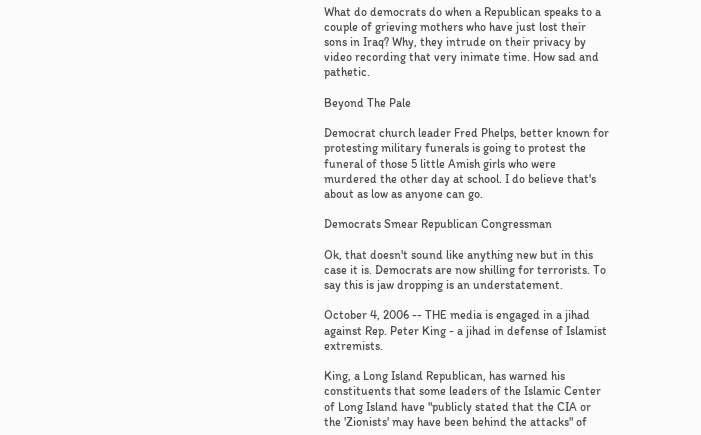What do democrats do when a Republican speaks to a couple of grieving mothers who have just lost their sons in Iraq? Why, they intrude on their privacy by video recording that very inimate time. How sad and pathetic.

Beyond The Pale

Democrat church leader Fred Phelps, better known for protesting military funerals is going to protest the funeral of those 5 little Amish girls who were murdered the other day at school. I do believe that's about as low as anyone can go.

Democrats Smear Republican Congressman

Ok, that doesn't sound like anything new but in this case it is. Democrats are now shilling for terrorists. To say this is jaw dropping is an understatement.

October 4, 2006 -- THE media is engaged in a jihad against Rep. Peter King - a jihad in defense of Islamist extremists.

King, a Long Island Republican, has warned his constituents that some leaders of the Islamic Center of Long Island have "publicly stated that the CIA or the 'Zionists' may have been behind the attacks" of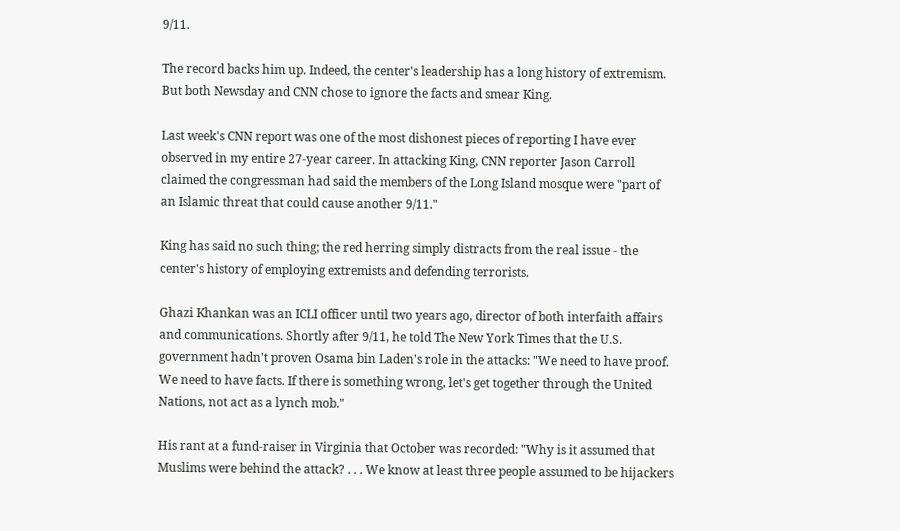9/11.

The record backs him up. Indeed, the center's leadership has a long history of extremism. But both Newsday and CNN chose to ignore the facts and smear King.

Last week's CNN report was one of the most dishonest pieces of reporting I have ever observed in my entire 27-year career. In attacking King, CNN reporter Jason Carroll claimed the congressman had said the members of the Long Island mosque were "part of an Islamic threat that could cause another 9/11."

King has said no such thing; the red herring simply distracts from the real issue - the center's history of employing extremists and defending terrorists.

Ghazi Khankan was an ICLI officer until two years ago, director of both interfaith affairs and communications. Shortly after 9/11, he told The New York Times that the U.S. government hadn't proven Osama bin Laden's role in the attacks: "We need to have proof. We need to have facts. If there is something wrong, let's get together through the United Nations, not act as a lynch mob."

His rant at a fund-raiser in Virginia that October was recorded: "Why is it assumed that Muslims were behind the attack? . . . We know at least three people assumed to be hijackers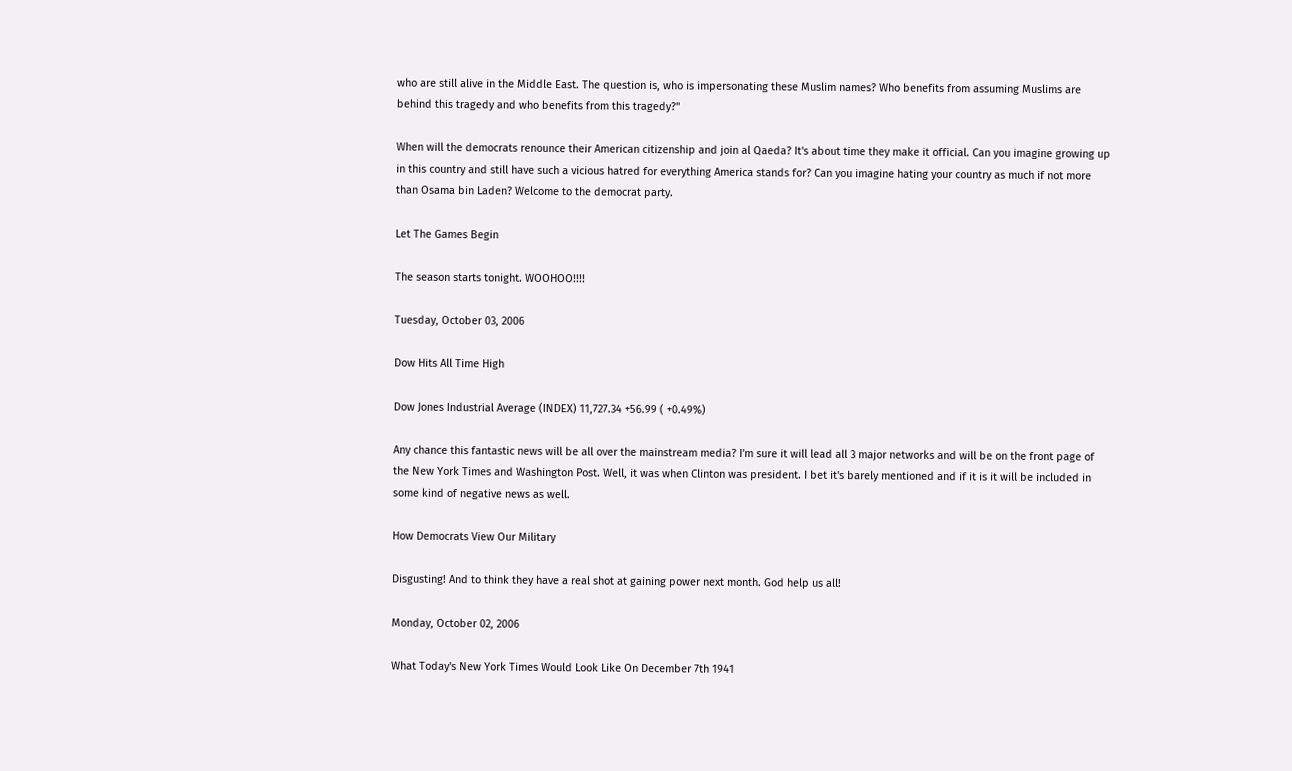who are still alive in the Middle East. The question is, who is impersonating these Muslim names? Who benefits from assuming Muslims are behind this tragedy and who benefits from this tragedy?"

When will the democrats renounce their American citizenship and join al Qaeda? It's about time they make it official. Can you imagine growing up in this country and still have such a vicious hatred for everything America stands for? Can you imagine hating your country as much if not more than Osama bin Laden? Welcome to the democrat party.

Let The Games Begin

The season starts tonight. WOOHOO!!!!

Tuesday, October 03, 2006

Dow Hits All Time High

Dow Jones Industrial Average (INDEX) 11,727.34 +56.99 ( +0.49%)

Any chance this fantastic news will be all over the mainstream media? I'm sure it will lead all 3 major networks and will be on the front page of the New York Times and Washington Post. Well, it was when Clinton was president. I bet it's barely mentioned and if it is it will be included in some kind of negative news as well.

How Democrats View Our Military

Disgusting! And to think they have a real shot at gaining power next month. God help us all!

Monday, October 02, 2006

What Today's New York Times Would Look Like On December 7th 1941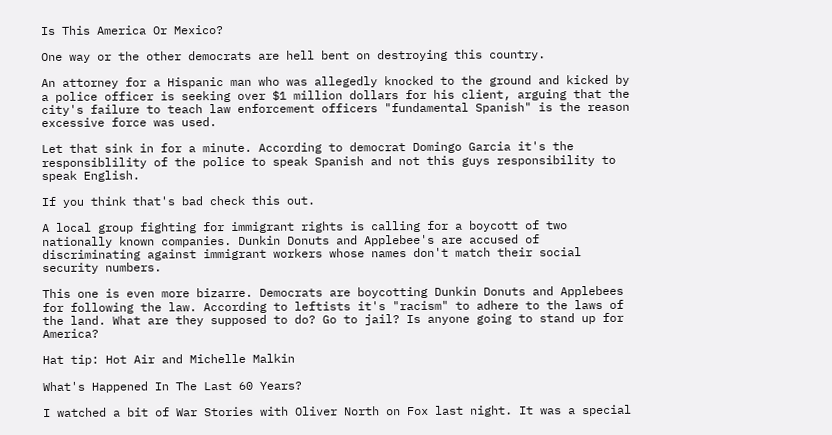Is This America Or Mexico?

One way or the other democrats are hell bent on destroying this country.

An attorney for a Hispanic man who was allegedly knocked to the ground and kicked by a police officer is seeking over $1 million dollars for his client, arguing that the city's failure to teach law enforcement officers "fundamental Spanish" is the reason excessive force was used.

Let that sink in for a minute. According to democrat Domingo Garcia it's the responsiblility of the police to speak Spanish and not this guys responsibility to speak English.

If you think that's bad check this out.

A local group fighting for immigrant rights is calling for a boycott of two nationally known companies. Dunkin Donuts and Applebee's are accused of discriminating against immigrant workers whose names don't match their social security numbers.

This one is even more bizarre. Democrats are boycotting Dunkin Donuts and Applebees for following the law. According to leftists it's "racism" to adhere to the laws of the land. What are they supposed to do? Go to jail? Is anyone going to stand up for America?

Hat tip: Hot Air and Michelle Malkin

What's Happened In The Last 60 Years?

I watched a bit of War Stories with Oliver North on Fox last night. It was a special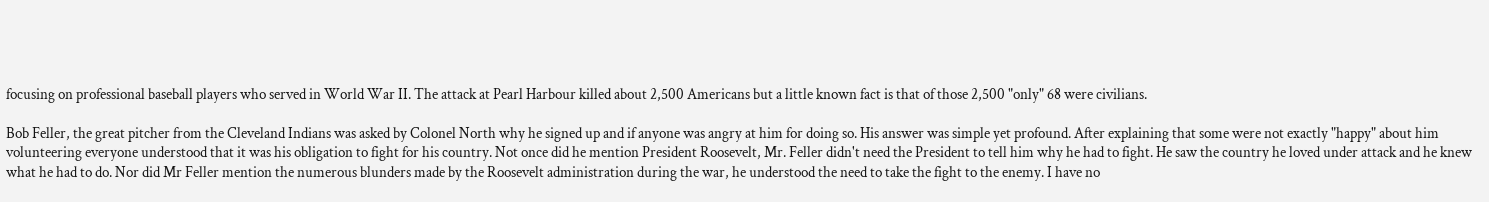focusing on professional baseball players who served in World War II. The attack at Pearl Harbour killed about 2,500 Americans but a little known fact is that of those 2,500 "only" 68 were civilians.

Bob Feller, the great pitcher from the Cleveland Indians was asked by Colonel North why he signed up and if anyone was angry at him for doing so. His answer was simple yet profound. After explaining that some were not exactly "happy" about him volunteering everyone understood that it was his obligation to fight for his country. Not once did he mention President Roosevelt, Mr. Feller didn't need the President to tell him why he had to fight. He saw the country he loved under attack and he knew what he had to do. Nor did Mr Feller mention the numerous blunders made by the Roosevelt administration during the war, he understood the need to take the fight to the enemy. I have no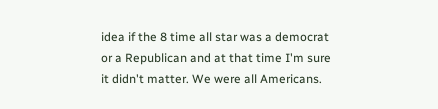idea if the 8 time all star was a democrat or a Republican and at that time I'm sure it didn't matter. We were all Americans.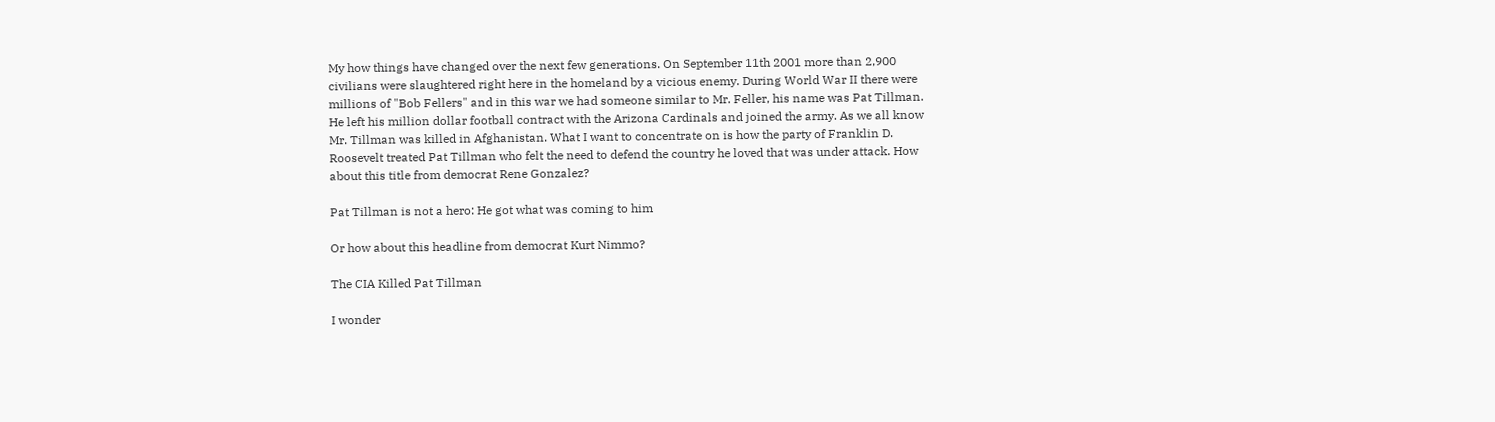My how things have changed over the next few generations. On September 11th 2001 more than 2,900 civilians were slaughtered right here in the homeland by a vicious enemy. During World War II there were millions of "Bob Fellers" and in this war we had someone similar to Mr. Feller, his name was Pat Tillman. He left his million dollar football contract with the Arizona Cardinals and joined the army. As we all know Mr. Tillman was killed in Afghanistan. What I want to concentrate on is how the party of Franklin D. Roosevelt treated Pat Tillman who felt the need to defend the country he loved that was under attack. How about this title from democrat Rene Gonzalez?

Pat Tillman is not a hero: He got what was coming to him

Or how about this headline from democrat Kurt Nimmo?

The CIA Killed Pat Tillman

I wonder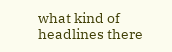what kind of headlines there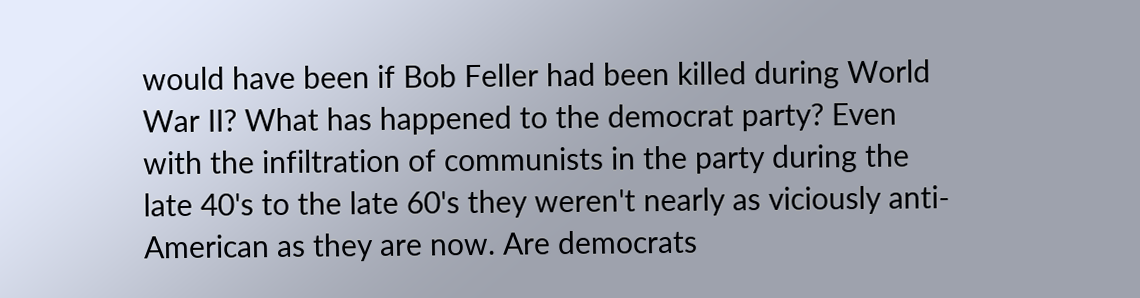would have been if Bob Feller had been killed during World War II? What has happened to the democrat party? Even with the infiltration of communists in the party during the late 40's to the late 60's they weren't nearly as viciously anti-American as they are now. Are democrats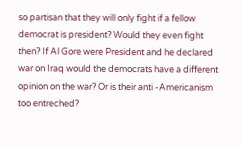so partisan that they will only fight if a fellow democrat is president? Would they even fight then? If Al Gore were President and he declared war on Iraq would the democrats have a different opinion on the war? Or is their anti -Americanism too entreched?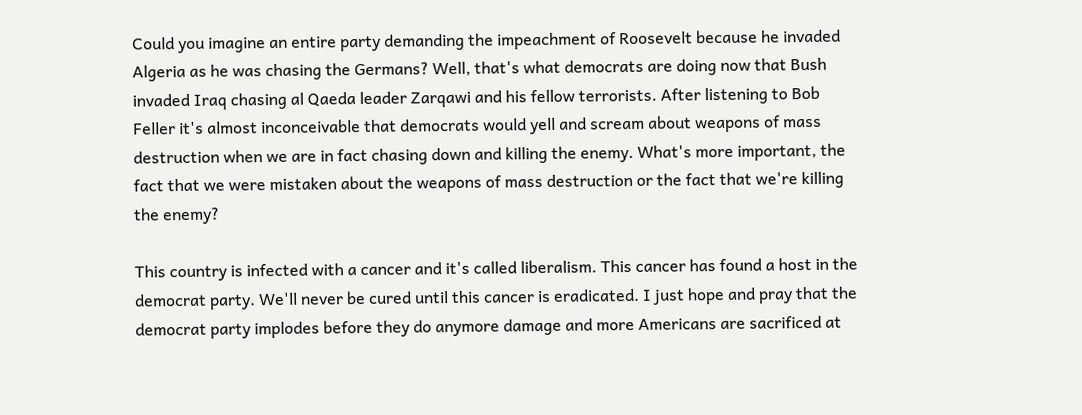Could you imagine an entire party demanding the impeachment of Roosevelt because he invaded Algeria as he was chasing the Germans? Well, that's what democrats are doing now that Bush invaded Iraq chasing al Qaeda leader Zarqawi and his fellow terrorists. After listening to Bob Feller it's almost inconceivable that democrats would yell and scream about weapons of mass destruction when we are in fact chasing down and killing the enemy. What's more important, the fact that we were mistaken about the weapons of mass destruction or the fact that we're killing the enemy?

This country is infected with a cancer and it's called liberalism. This cancer has found a host in the democrat party. We'll never be cured until this cancer is eradicated. I just hope and pray that the democrat party implodes before they do anymore damage and more Americans are sacrificed at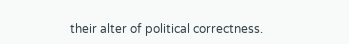their alter of political correctness.